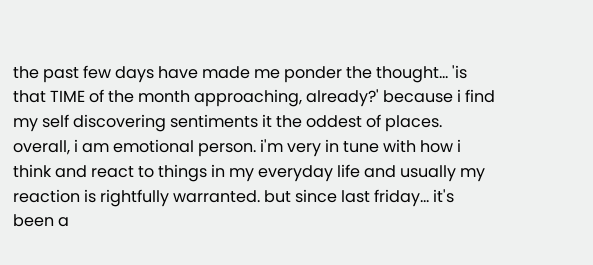the past few days have made me ponder the thought... 'is that TIME of the month approaching, already?' because i find my self discovering sentiments it the oddest of places. overall, i am emotional person. i'm very in tune with how i think and react to things in my everyday life and usually my reaction is rightfully warranted. but since last friday... it's been a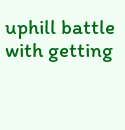uphill battle with getting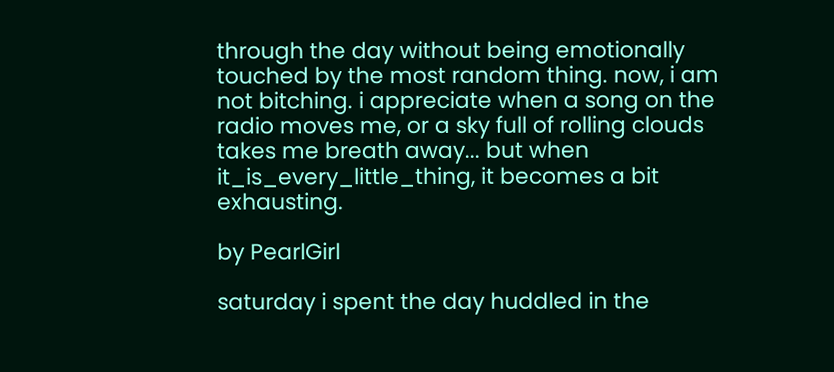through the day without being emotionally touched by the most random thing. now, i am not bitching. i appreciate when a song on the radio moves me, or a sky full of rolling clouds takes me breath away... but when it_is_every_little_thing, it becomes a bit exhausting.

by PearlGirl

saturday i spent the day huddled in the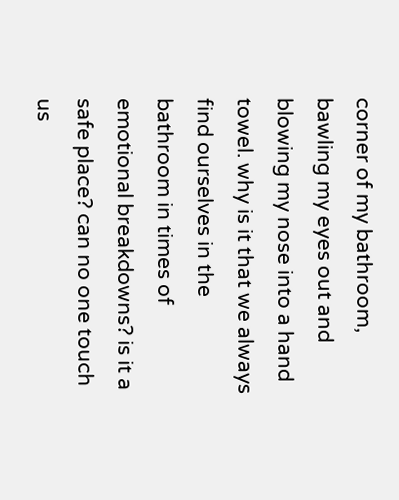corner of my bathroom, bawling my eyes out and blowing my nose into a hand towel. why is it that we always find ourselves in the bathroom in times of emotional breakdowns? is it a safe place? can no one touch us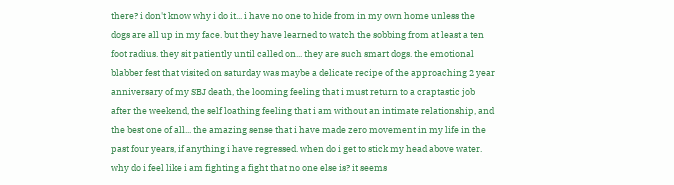there? i don't know why i do it... i have no one to hide from in my own home unless the dogs are all up in my face. but they have learned to watch the sobbing from at least a ten foot radius. they sit patiently until called on... they are such smart dogs. the emotional blabber fest that visited on saturday was maybe a delicate recipe of the approaching 2 year anniversary of my SBJ death, the looming feeling that i must return to a craptastic job after the weekend, the self loathing feeling that i am without an intimate relationship, and the best one of all... the amazing sense that i have made zero movement in my life in the past four years, if anything i have regressed. when do i get to stick my head above water. why do i feel like i am fighting a fight that no one else is? it seems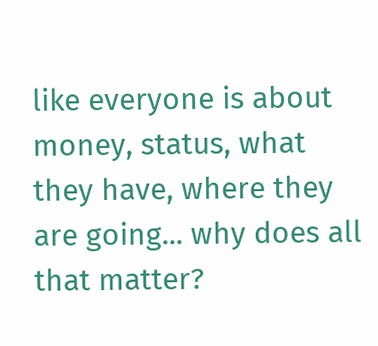like everyone is about money, status, what they have, where they are going... why does all that matter?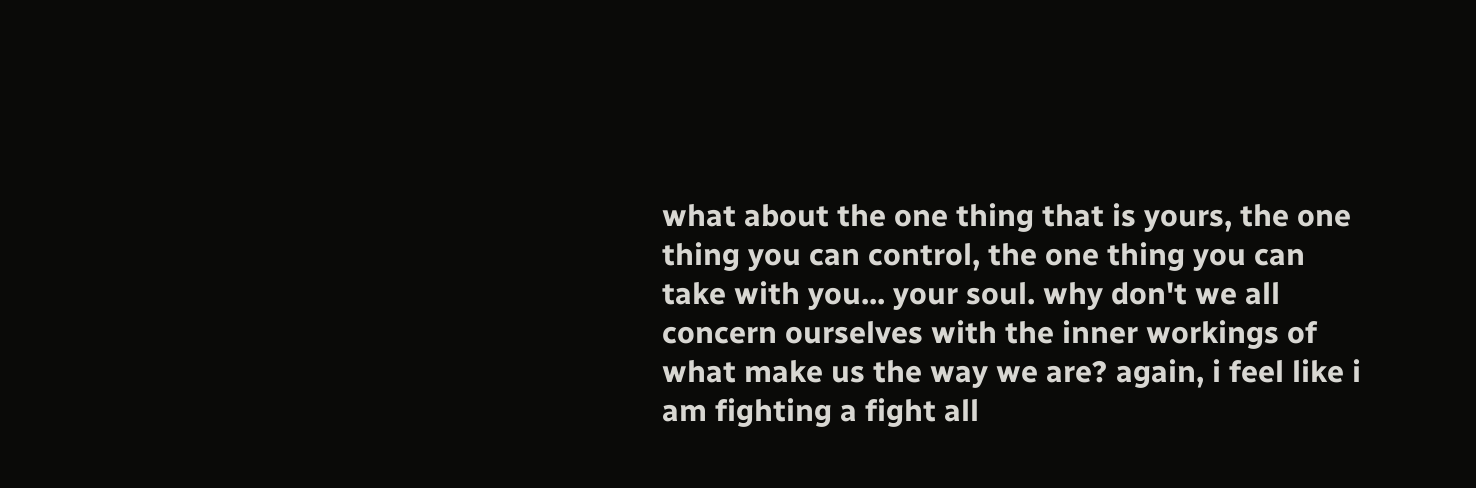what about the one thing that is yours, the one thing you can control, the one thing you can take with you... your soul. why don't we all concern ourselves with the inner workings of what make us the way we are? again, i feel like i am fighting a fight all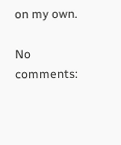on my own.

No comments: